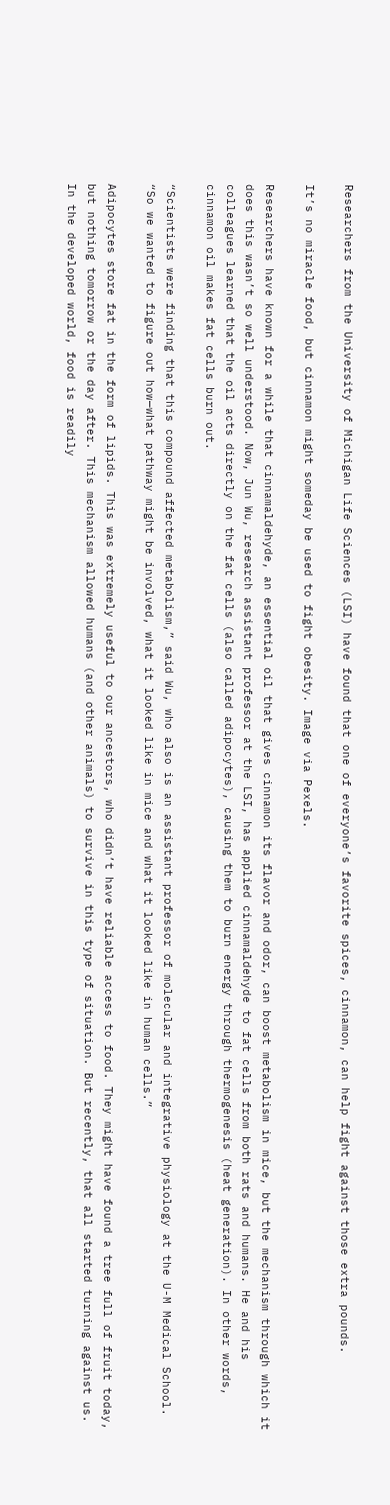Researchers from the University of Michigan Life Sciences (LSI) have found that one of everyone’s favorite spices, cinnamon, can help fight against those extra pounds.

It’s no miracle food, but cinnamon might someday be used to fight obesity. Image via Pexels.

Researchers have known for a while that cinnamaldehyde, an essential oil that gives cinnamon its flavor and odor, can boost metabolism in mice, but the mechanism through which it does this wasn’t so well understood. Now, Jun Wu, research assistant professor at the LSI, has applied cinnamaldehyde to fat cells from both rats and humans. He and his colleagues learned that the oil acts directly on the fat cells (also called adipocytes), causing them to burn energy through thermogenesis (heat generation). In other words, cinnamon oil makes fat cells burn out.

“Scientists were finding that this compound affected metabolism,” said Wu, who also is an assistant professor of molecular and integrative physiology at the U-M Medical School. “So we wanted to figure out how—what pathway might be involved, what it looked like in mice and what it looked like in human cells.”

Adipocytes store fat in the form of lipids. This was extremely useful to our ancestors, who didn’t have reliable access to food. They might have found a tree full of fruit today, but nothing tomorrow or the day after. This mechanism allowed humans (and other animals) to survive in this type of situation. But recently, that all started turning against us. In the developed world, food is readily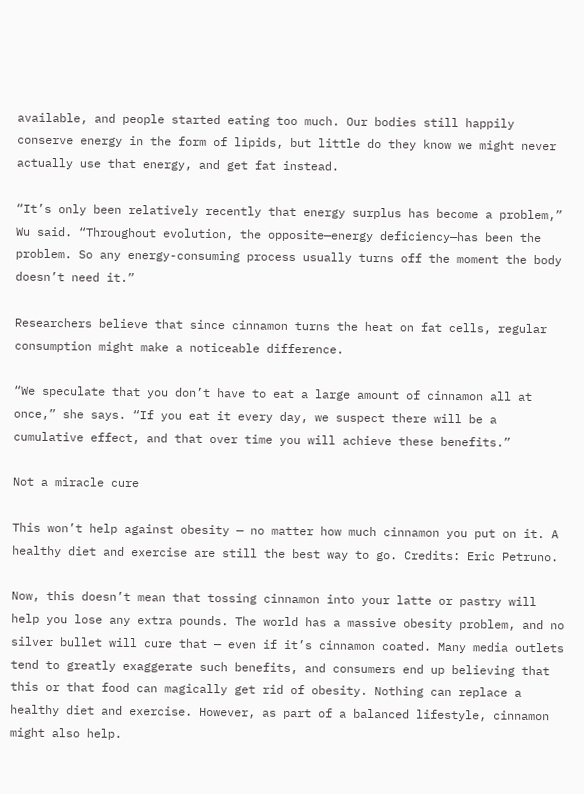available, and people started eating too much. Our bodies still happily conserve energy in the form of lipids, but little do they know we might never actually use that energy, and get fat instead.

“It’s only been relatively recently that energy surplus has become a problem,” Wu said. “Throughout evolution, the opposite—energy deficiency—has been the problem. So any energy-consuming process usually turns off the moment the body doesn’t need it.”

Researchers believe that since cinnamon turns the heat on fat cells, regular consumption might make a noticeable difference.

“We speculate that you don’t have to eat a large amount of cinnamon all at once,” she says. “If you eat it every day, we suspect there will be a cumulative effect, and that over time you will achieve these benefits.”

Not a miracle cure

This won’t help against obesity — no matter how much cinnamon you put on it. A healthy diet and exercise are still the best way to go. Credits: Eric Petruno.

Now, this doesn’t mean that tossing cinnamon into your latte or pastry will help you lose any extra pounds. The world has a massive obesity problem, and no silver bullet will cure that — even if it’s cinnamon coated. Many media outlets tend to greatly exaggerate such benefits, and consumers end up believing that this or that food can magically get rid of obesity. Nothing can replace a healthy diet and exercise. However, as part of a balanced lifestyle, cinnamon might also help.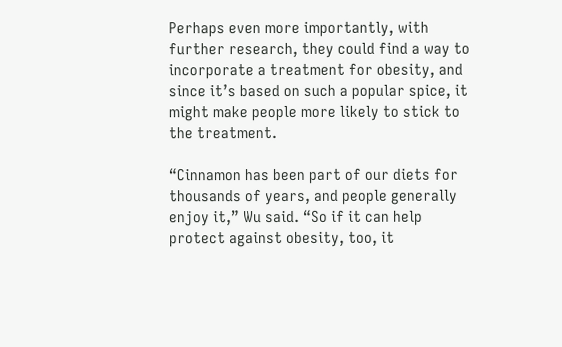Perhaps even more importantly, with further research, they could find a way to incorporate a treatment for obesity, and since it’s based on such a popular spice, it might make people more likely to stick to the treatment.

“Cinnamon has been part of our diets for thousands of years, and people generally enjoy it,” Wu said. “So if it can help protect against obesity, too, it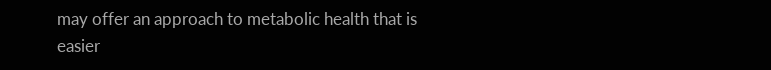may offer an approach to metabolic health that is easier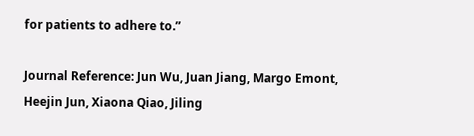for patients to adhere to.”

Journal Reference: Jun Wu, Juan Jiang, Margo Emont, Heejin Jun, Xiaona Qiao, Jiling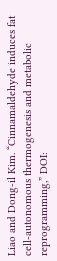Liao and Dong-il Kim. “Cinnamaldehyde induces fat cell-autonomous thermogenesis and metabolic reprogramming,” DOI: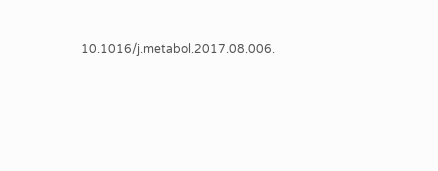10.1016/j.metabol.2017.08.006.